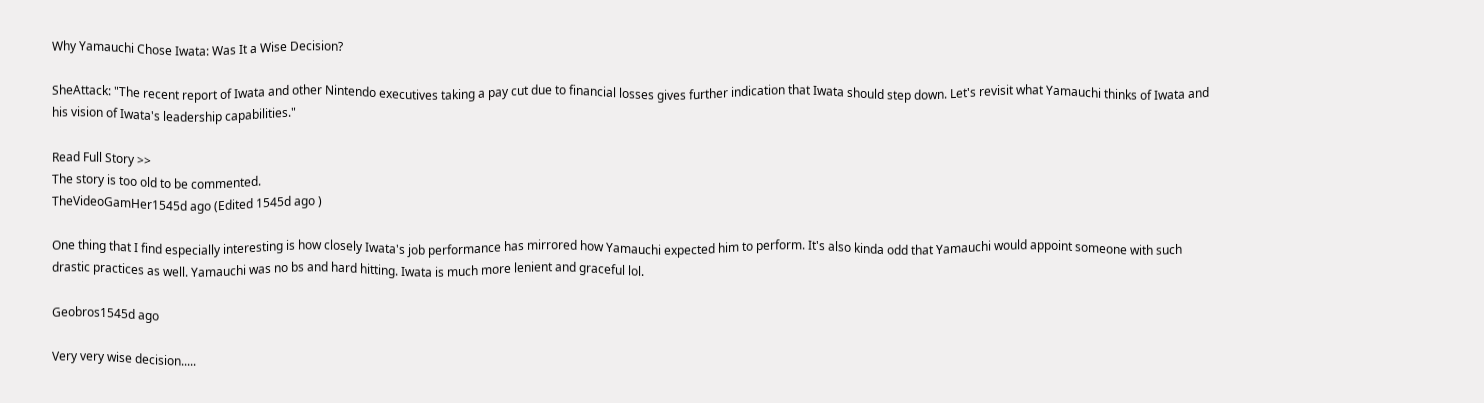Why Yamauchi Chose Iwata: Was It a Wise Decision?

SheAttack: "The recent report of Iwata and other Nintendo executives taking a pay cut due to financial losses gives further indication that Iwata should step down. Let's revisit what Yamauchi thinks of Iwata and his vision of Iwata's leadership capabilities."

Read Full Story >>
The story is too old to be commented.
TheVideoGamHer1545d ago (Edited 1545d ago )

One thing that I find especially interesting is how closely Iwata's job performance has mirrored how Yamauchi expected him to perform. It's also kinda odd that Yamauchi would appoint someone with such drastic practices as well. Yamauchi was no bs and hard hitting. Iwata is much more lenient and graceful lol.

Geobros1545d ago

Very very wise decision.....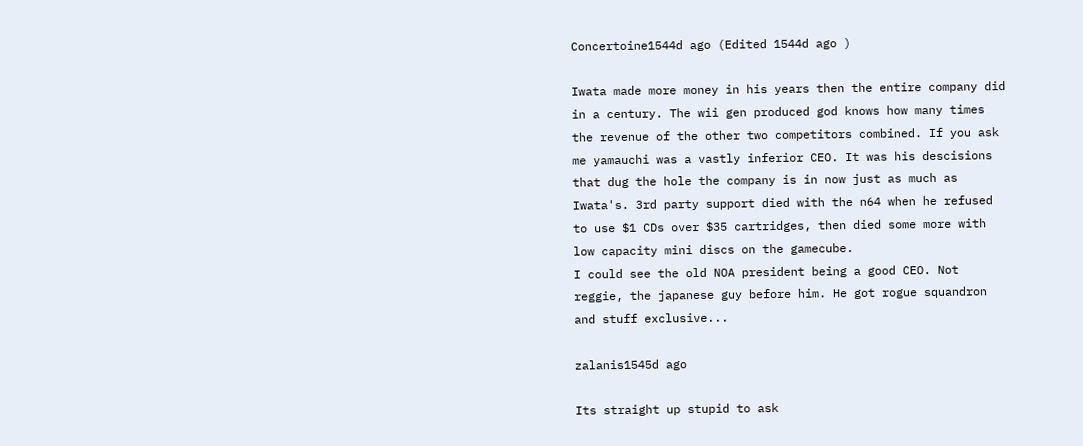Concertoine1544d ago (Edited 1544d ago )

Iwata made more money in his years then the entire company did in a century. The wii gen produced god knows how many times the revenue of the other two competitors combined. If you ask me yamauchi was a vastly inferior CEO. It was his descisions that dug the hole the company is in now just as much as Iwata's. 3rd party support died with the n64 when he refused to use $1 CDs over $35 cartridges, then died some more with low capacity mini discs on the gamecube.
I could see the old NOA president being a good CEO. Not reggie, the japanese guy before him. He got rogue squandron and stuff exclusive...

zalanis1545d ago

Its straight up stupid to ask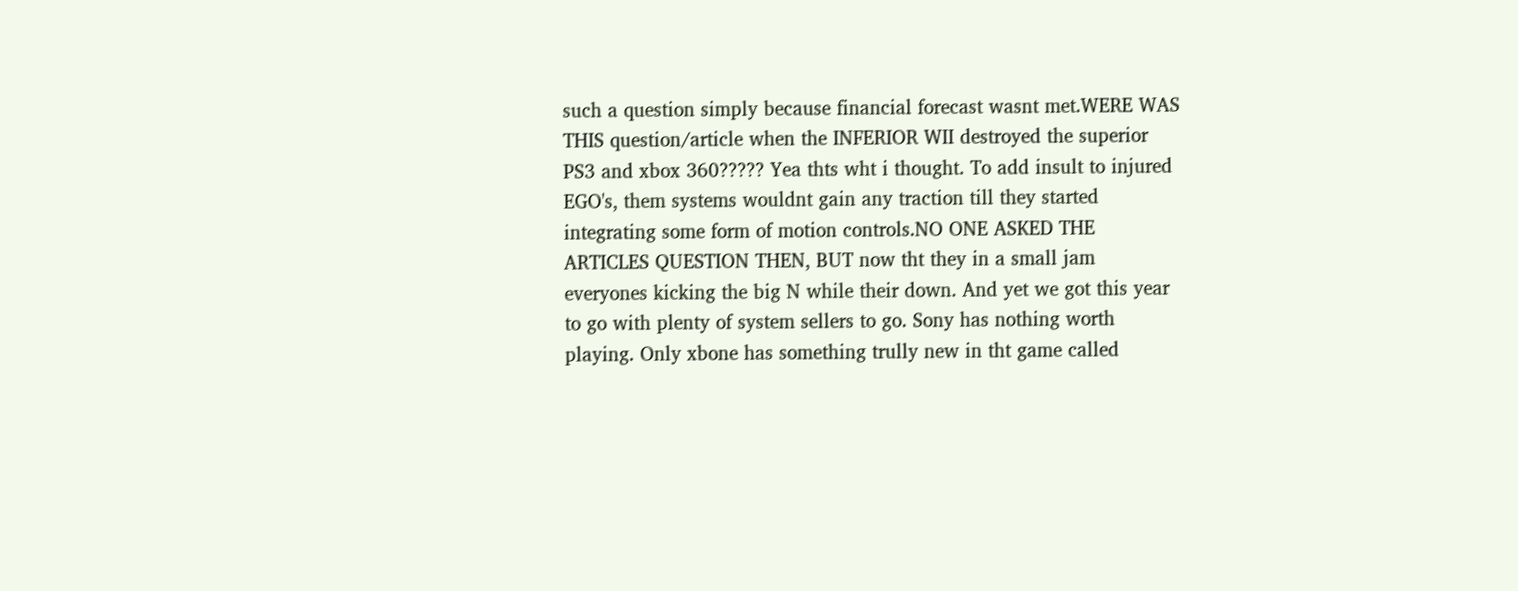such a question simply because financial forecast wasnt met.WERE WAS THIS question/article when the INFERIOR WII destroyed the superior PS3 and xbox 360????? Yea thts wht i thought. To add insult to injured EGO's, them systems wouldnt gain any traction till they started integrating some form of motion controls.NO ONE ASKED THE ARTICLES QUESTION THEN, BUT now tht they in a small jam everyones kicking the big N while their down. And yet we got this year to go with plenty of system sellers to go. Sony has nothing worth playing. Only xbone has something trully new in tht game called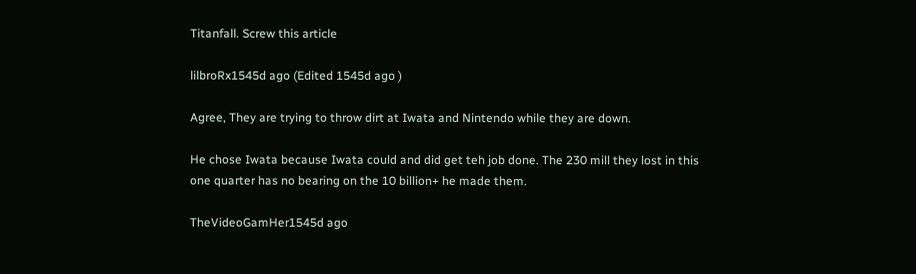Titanfall. Screw this article

lilbroRx1545d ago (Edited 1545d ago )

Agree, They are trying to throw dirt at Iwata and Nintendo while they are down.

He chose Iwata because Iwata could and did get teh job done. The 230 mill they lost in this one quarter has no bearing on the 10 billion+ he made them.

TheVideoGamHer1545d ago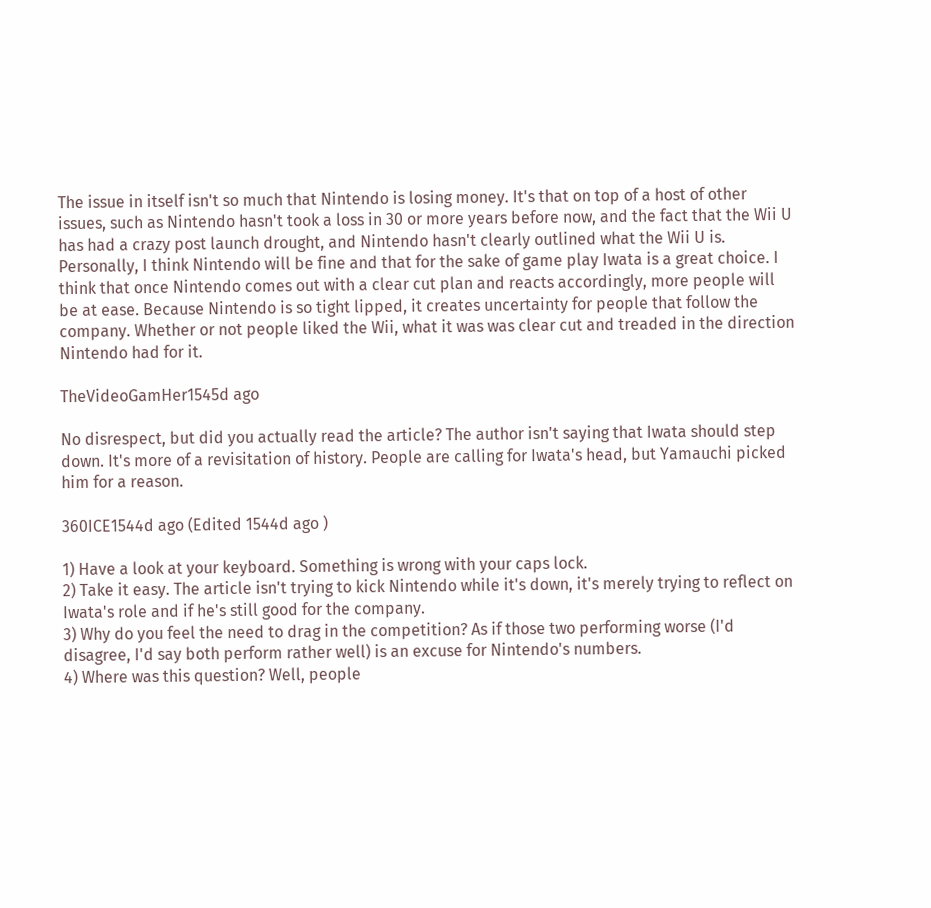The issue in itself isn't so much that Nintendo is losing money. It's that on top of a host of other issues, such as Nintendo hasn't took a loss in 30 or more years before now, and the fact that the Wii U has had a crazy post launch drought, and Nintendo hasn't clearly outlined what the Wii U is. Personally, I think Nintendo will be fine and that for the sake of game play Iwata is a great choice. I think that once Nintendo comes out with a clear cut plan and reacts accordingly, more people will be at ease. Because Nintendo is so tight lipped, it creates uncertainty for people that follow the company. Whether or not people liked the Wii, what it was was clear cut and treaded in the direction Nintendo had for it.

TheVideoGamHer1545d ago

No disrespect, but did you actually read the article? The author isn't saying that Iwata should step down. It's more of a revisitation of history. People are calling for Iwata's head, but Yamauchi picked him for a reason.

360ICE1544d ago (Edited 1544d ago )

1) Have a look at your keyboard. Something is wrong with your caps lock.
2) Take it easy. The article isn't trying to kick Nintendo while it's down, it's merely trying to reflect on Iwata's role and if he's still good for the company.
3) Why do you feel the need to drag in the competition? As if those two performing worse (I'd disagree, I'd say both perform rather well) is an excuse for Nintendo's numbers.
4) Where was this question? Well, people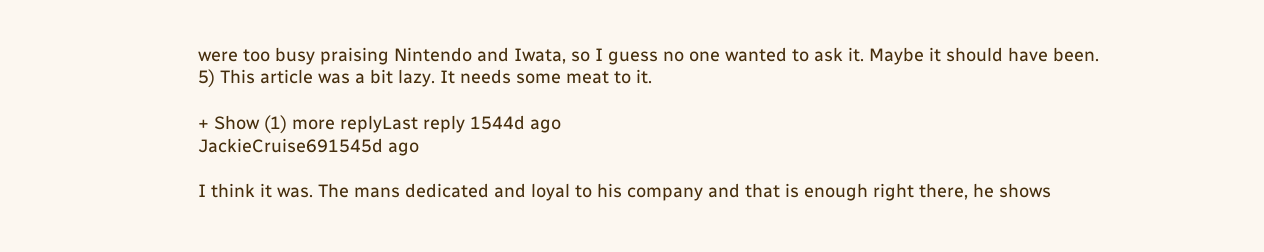were too busy praising Nintendo and Iwata, so I guess no one wanted to ask it. Maybe it should have been.
5) This article was a bit lazy. It needs some meat to it.

+ Show (1) more replyLast reply 1544d ago
JackieCruise691545d ago

I think it was. The mans dedicated and loyal to his company and that is enough right there, he shows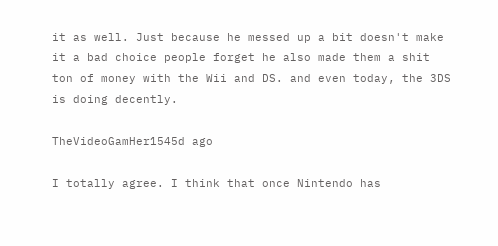it as well. Just because he messed up a bit doesn't make it a bad choice people forget he also made them a shit ton of money with the Wii and DS. and even today, the 3DS is doing decently.

TheVideoGamHer1545d ago

I totally agree. I think that once Nintendo has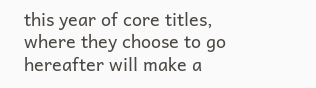this year of core titles, where they choose to go hereafter will make a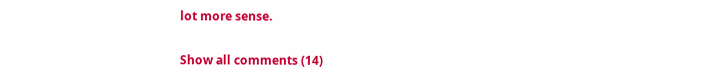lot more sense.

Show all comments (14)